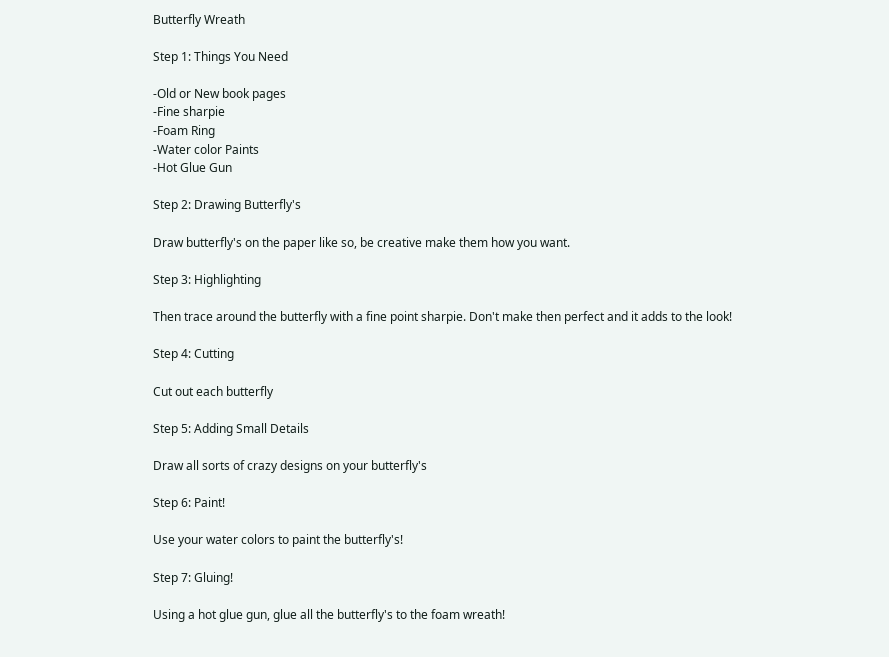Butterfly Wreath

Step 1: Things You Need

-Old or New book pages
-Fine sharpie
-Foam Ring
-Water color Paints
-Hot Glue Gun

Step 2: Drawing Butterfly's

Draw butterfly's on the paper like so, be creative make them how you want.

Step 3: Highlighting

Then trace around the butterfly with a fine point sharpie. Don't make then perfect and it adds to the look!

Step 4: Cutting

Cut out each butterfly

Step 5: Adding Small Details

Draw all sorts of crazy designs on your butterfly's

Step 6: Paint!

Use your water colors to paint the butterfly's!

Step 7: Gluing!

Using a hot glue gun, glue all the butterfly's to the foam wreath!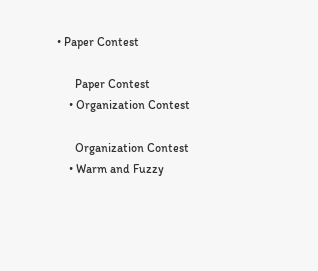• Paper Contest

      Paper Contest
    • Organization Contest

      Organization Contest
    • Warm and Fuzzy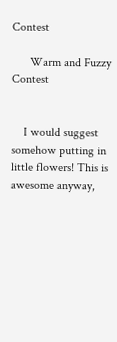Contest

      Warm and Fuzzy Contest


    I would suggest somehow putting in little flowers! This is awesome anyway,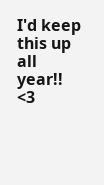I'd keep this up all year!! <3